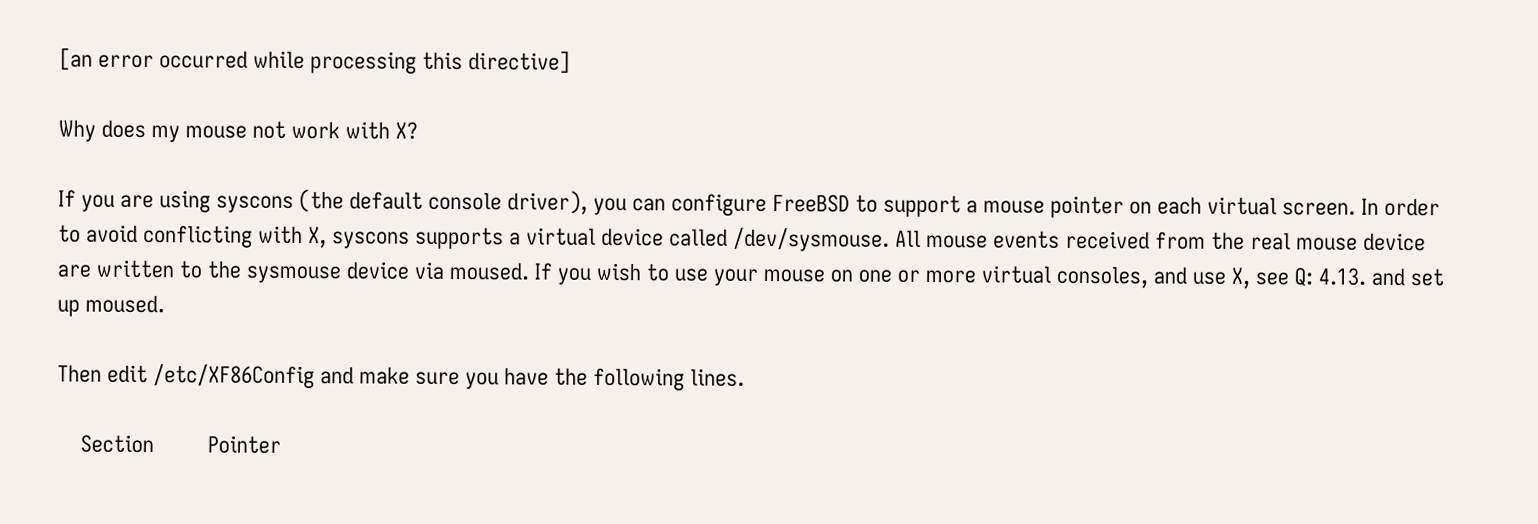[an error occurred while processing this directive]

Why does my mouse not work with X?

If you are using syscons (the default console driver), you can configure FreeBSD to support a mouse pointer on each virtual screen. In order to avoid conflicting with X, syscons supports a virtual device called /dev/sysmouse. All mouse events received from the real mouse device are written to the sysmouse device via moused. If you wish to use your mouse on one or more virtual consoles, and use X, see Q: 4.13. and set up moused.

Then edit /etc/XF86Config and make sure you have the following lines.

    Section         Pointer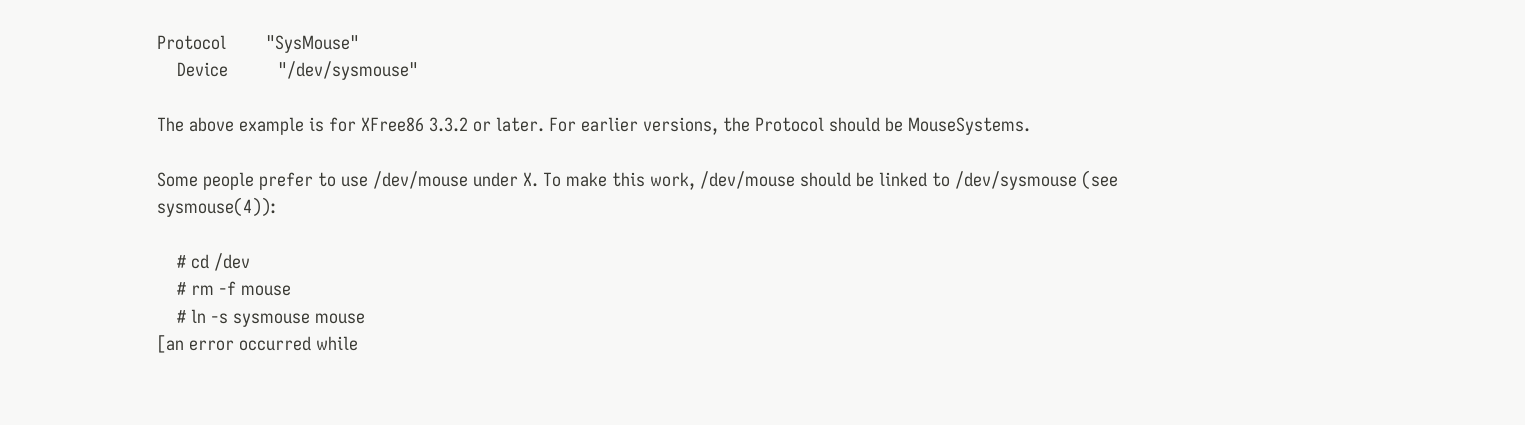Protocol        "SysMouse"
    Device          "/dev/sysmouse"

The above example is for XFree86 3.3.2 or later. For earlier versions, the Protocol should be MouseSystems.

Some people prefer to use /dev/mouse under X. To make this work, /dev/mouse should be linked to /dev/sysmouse (see sysmouse(4)):

    # cd /dev
    # rm -f mouse
    # ln -s sysmouse mouse
[an error occurred while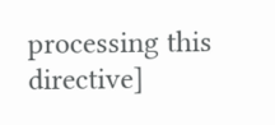processing this directive]